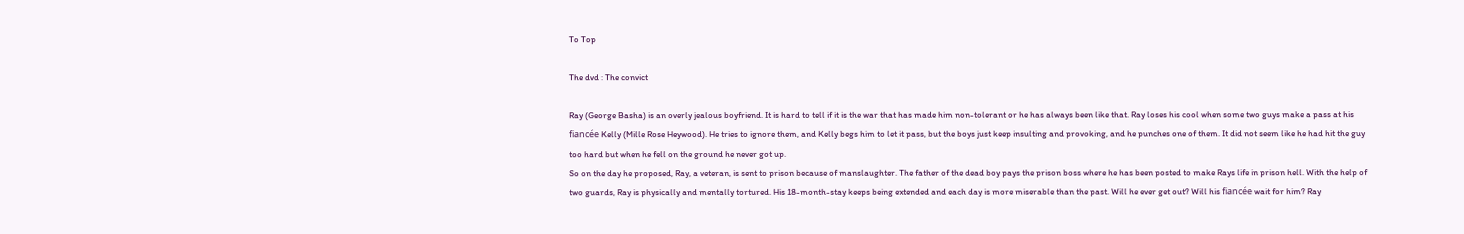To Top

The dvd : The convict

Ray (George Basha) is an overly jealous boyfriend. It is hard to tell if it is the war that has made him non-tolerant or he has always been like that. Ray loses his cool when some two guys make a pass at his fiancée Kelly (Mille Rose Heywood). He tries to ignore them, and Kelly begs him to let it pass, but the boys just keep insulting and provoking, and he punches one of them. It did not seem like he had hit the guy too hard but when he fell on the ground he never got up.
So on the day he proposed, Ray, a veteran, is sent to prison because of manslaughter. The father of the dead boy pays the prison boss where he has been posted to make Rays life in prison hell. With the help of two guards, Ray is physically and mentally tortured. His 18-month-stay keeps being extended and each day is more miserable than the past. Will he ever get out? Will his fiancée wait for him? Ray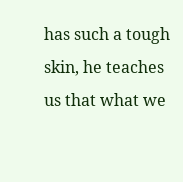has such a tough skin, he teaches us that what we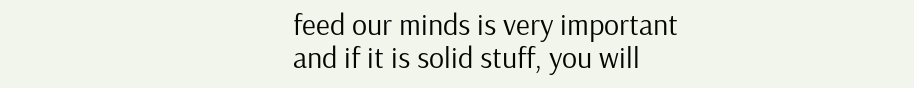feed our minds is very important and if it is solid stuff, you will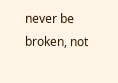never be broken, not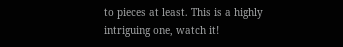to pieces at least. This is a highly intriguing one, watch it!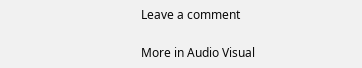Leave a comment

More in Audio Visual